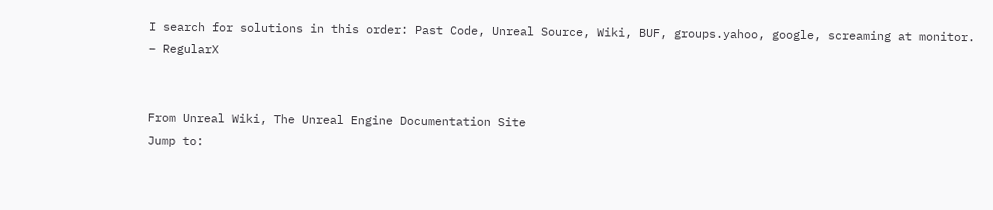I search for solutions in this order: Past Code, Unreal Source, Wiki, BUF, groups.yahoo, google, screaming at monitor. – RegularX


From Unreal Wiki, The Unreal Engine Documentation Site
Jump to: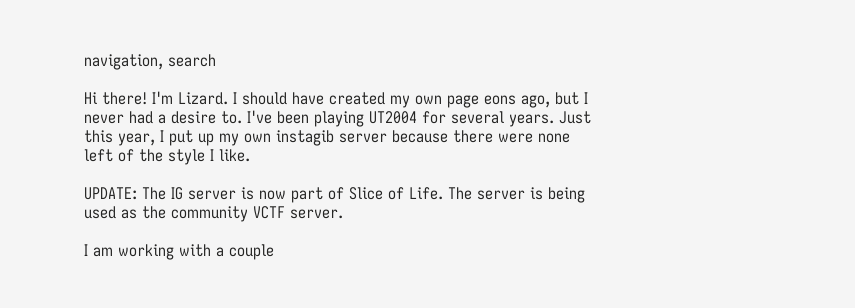navigation, search

Hi there! I'm Lizard. I should have created my own page eons ago, but I never had a desire to. I've been playing UT2004 for several years. Just this year, I put up my own instagib server because there were none left of the style I like.

UPDATE: The IG server is now part of Slice of Life. The server is being used as the community VCTF server.

I am working with a couple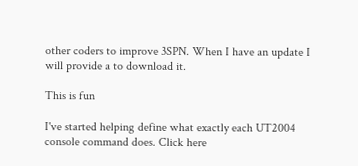other coders to improve 3SPN. When I have an update I will provide a to download it.

This is fun

I've started helping define what exactly each UT2004 console command does. Click here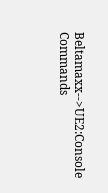Beltamaxx-->UE2:Console Commands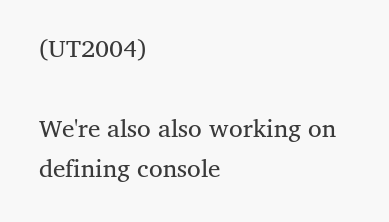(UT2004)

We're also also working on defining console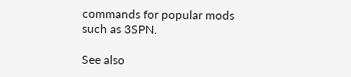commands for popular mods such as 3SPN.

See also